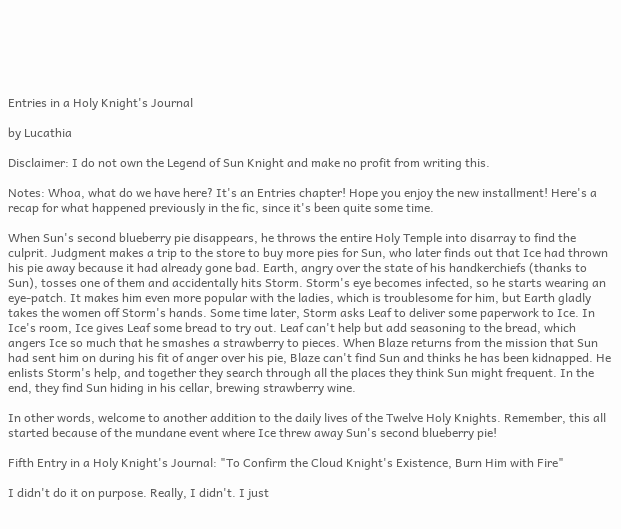Entries in a Holy Knight's Journal

by Lucathia

Disclaimer: I do not own the Legend of Sun Knight and make no profit from writing this.

Notes: Whoa, what do we have here? It's an Entries chapter! Hope you enjoy the new installment! Here's a recap for what happened previously in the fic, since it's been quite some time.

When Sun's second blueberry pie disappears, he throws the entire Holy Temple into disarray to find the culprit. Judgment makes a trip to the store to buy more pies for Sun, who later finds out that Ice had thrown his pie away because it had already gone bad. Earth, angry over the state of his handkerchiefs (thanks to Sun), tosses one of them and accidentally hits Storm. Storm's eye becomes infected, so he starts wearing an eye-patch. It makes him even more popular with the ladies, which is troublesome for him, but Earth gladly takes the women off Storm's hands. Some time later, Storm asks Leaf to deliver some paperwork to Ice. In Ice's room, Ice gives Leaf some bread to try out. Leaf can't help but add seasoning to the bread, which angers Ice so much that he smashes a strawberry to pieces. When Blaze returns from the mission that Sun had sent him on during his fit of anger over his pie, Blaze can't find Sun and thinks he has been kidnapped. He enlists Storm's help, and together they search through all the places they think Sun might frequent. In the end, they find Sun hiding in his cellar, brewing strawberry wine.

In other words, welcome to another addition to the daily lives of the Twelve Holy Knights. Remember, this all started because of the mundane event where Ice threw away Sun's second blueberry pie!

Fifth Entry in a Holy Knight's Journal: "To Confirm the Cloud Knight's Existence, Burn Him with Fire"

I didn't do it on purpose. Really, I didn't. I just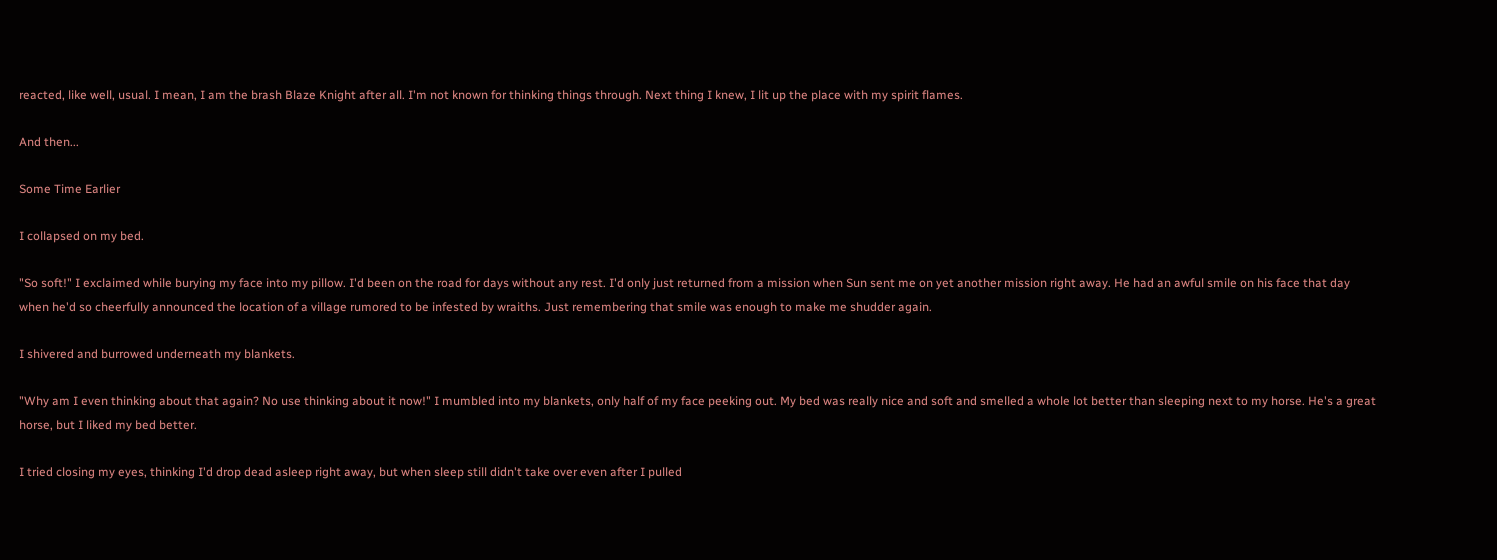reacted, like well, usual. I mean, I am the brash Blaze Knight after all. I'm not known for thinking things through. Next thing I knew, I lit up the place with my spirit flames.

And then...

Some Time Earlier

I collapsed on my bed.

"So soft!" I exclaimed while burying my face into my pillow. I'd been on the road for days without any rest. I'd only just returned from a mission when Sun sent me on yet another mission right away. He had an awful smile on his face that day when he'd so cheerfully announced the location of a village rumored to be infested by wraiths. Just remembering that smile was enough to make me shudder again.

I shivered and burrowed underneath my blankets.

"Why am I even thinking about that again? No use thinking about it now!" I mumbled into my blankets, only half of my face peeking out. My bed was really nice and soft and smelled a whole lot better than sleeping next to my horse. He's a great horse, but I liked my bed better.

I tried closing my eyes, thinking I'd drop dead asleep right away, but when sleep still didn't take over even after I pulled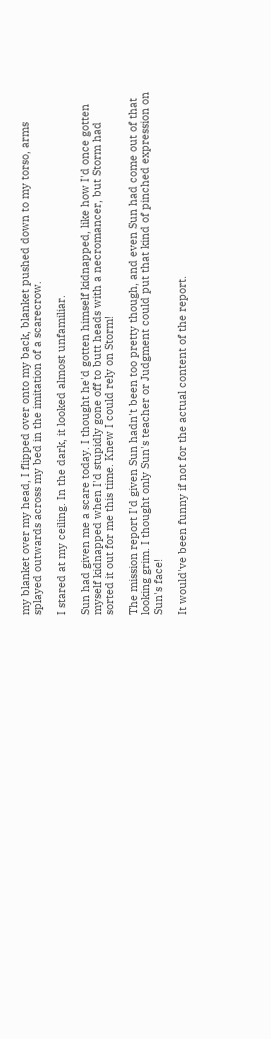my blanket over my head, I flipped over onto my back, blanket pushed down to my torso, arms splayed outwards across my bed in the imitation of a scarecrow.

I stared at my ceiling. In the dark, it looked almost unfamiliar.

Sun had given me a scare today. I thought he'd gotten himself kidnapped, like how I'd once gotten myself kidnapped when I'd stupidly gone off to butt heads with a necromancer, but Storm had sorted it out for me this time. Knew I could rely on Storm!

The mission report I'd given Sun hadn't been too pretty though, and even Sun had come out of that looking grim. I thought only Sun's teacher or Judgment could put that kind of pinched expression on Sun's face!

It would've been funny if not for the actual content of the report.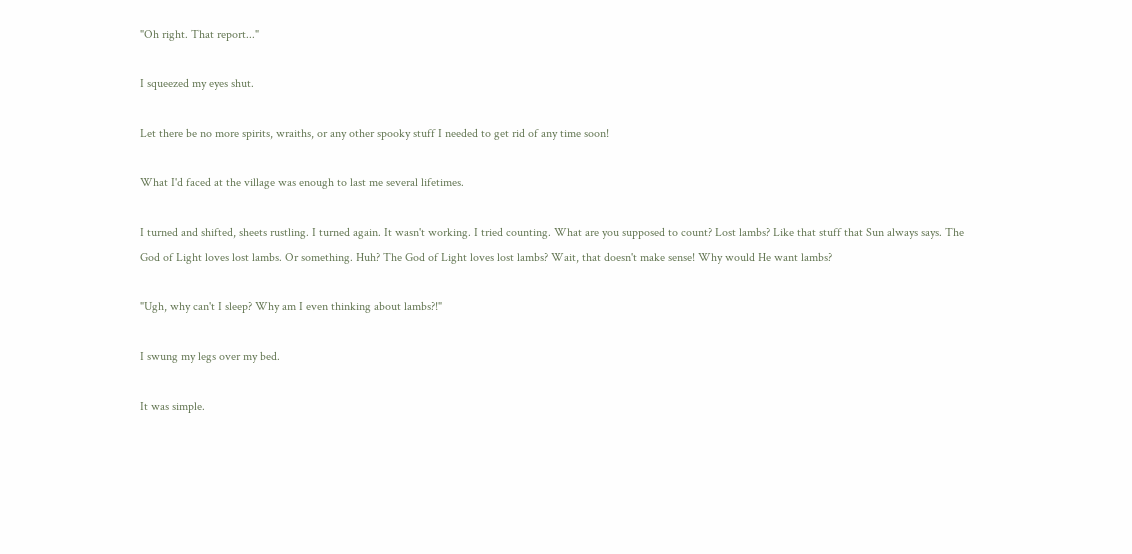"Oh right. That report..."

I squeezed my eyes shut.

Let there be no more spirits, wraiths, or any other spooky stuff I needed to get rid of any time soon!

What I'd faced at the village was enough to last me several lifetimes.

I turned and shifted, sheets rustling. I turned again. It wasn't working. I tried counting. What are you supposed to count? Lost lambs? Like that stuff that Sun always says. The God of Light loves lost lambs. Or something. Huh? The God of Light loves lost lambs? Wait, that doesn't make sense! Why would He want lambs?

"Ugh, why can't I sleep? Why am I even thinking about lambs?!"

I swung my legs over my bed.

It was simple.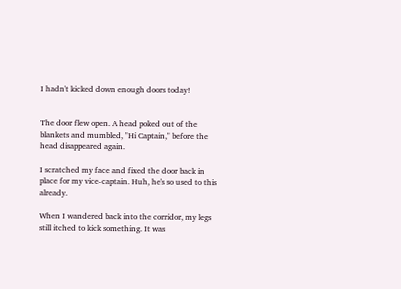I hadn't kicked down enough doors today!


The door flew open. A head poked out of the blankets and mumbled, "Hi Captain," before the head disappeared again.

I scratched my face and fixed the door back in place for my vice-captain. Huh, he's so used to this already.

When I wandered back into the corridor, my legs still itched to kick something. It was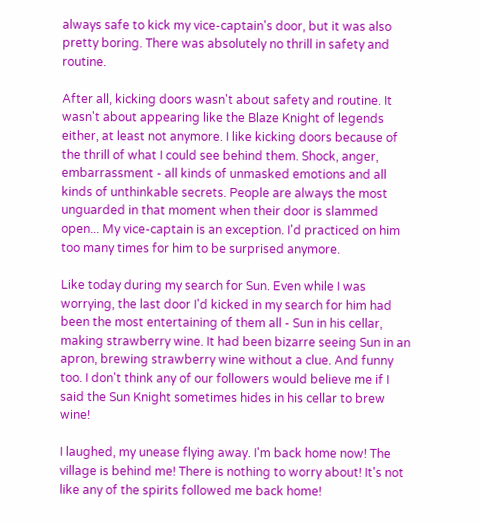always safe to kick my vice-captain's door, but it was also pretty boring. There was absolutely no thrill in safety and routine.

After all, kicking doors wasn't about safety and routine. It wasn't about appearing like the Blaze Knight of legends either, at least not anymore. I like kicking doors because of the thrill of what I could see behind them. Shock, anger, embarrassment - all kinds of unmasked emotions and all kinds of unthinkable secrets. People are always the most unguarded in that moment when their door is slammed open... My vice-captain is an exception. I'd practiced on him too many times for him to be surprised anymore.

Like today during my search for Sun. Even while I was worrying, the last door I'd kicked in my search for him had been the most entertaining of them all - Sun in his cellar, making strawberry wine. It had been bizarre seeing Sun in an apron, brewing strawberry wine without a clue. And funny too. I don't think any of our followers would believe me if I said the Sun Knight sometimes hides in his cellar to brew wine!

I laughed, my unease flying away. I'm back home now! The village is behind me! There is nothing to worry about! It's not like any of the spirits followed me back home!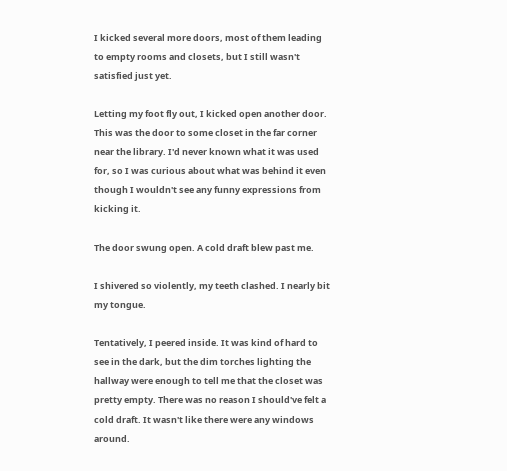I kicked several more doors, most of them leading to empty rooms and closets, but I still wasn't satisfied just yet.

Letting my foot fly out, I kicked open another door. This was the door to some closet in the far corner near the library. I'd never known what it was used for, so I was curious about what was behind it even though I wouldn't see any funny expressions from kicking it.

The door swung open. A cold draft blew past me.

I shivered so violently, my teeth clashed. I nearly bit my tongue.

Tentatively, I peered inside. It was kind of hard to see in the dark, but the dim torches lighting the hallway were enough to tell me that the closet was pretty empty. There was no reason I should've felt a cold draft. It wasn't like there were any windows around.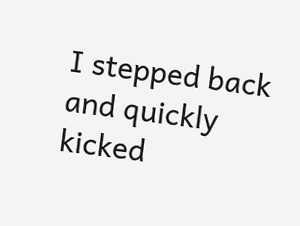I stepped back and quickly kicked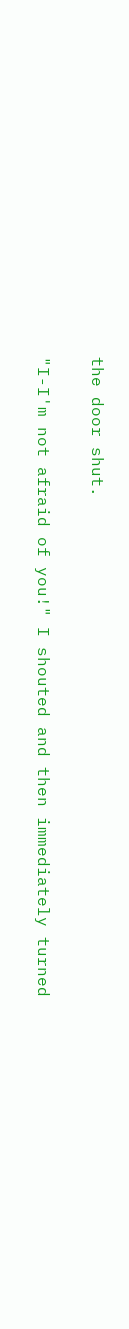the door shut.

"I-I'm not afraid of you!" I shouted and then immediately turned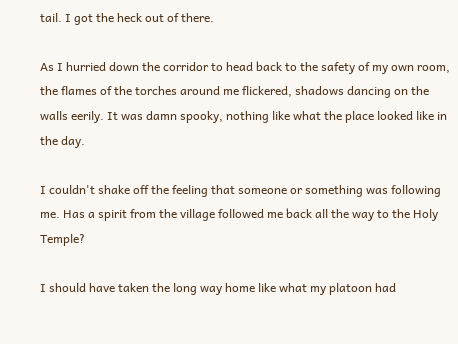tail. I got the heck out of there.

As I hurried down the corridor to head back to the safety of my own room, the flames of the torches around me flickered, shadows dancing on the walls eerily. It was damn spooky, nothing like what the place looked like in the day.

I couldn't shake off the feeling that someone or something was following me. Has a spirit from the village followed me back all the way to the Holy Temple?

I should have taken the long way home like what my platoon had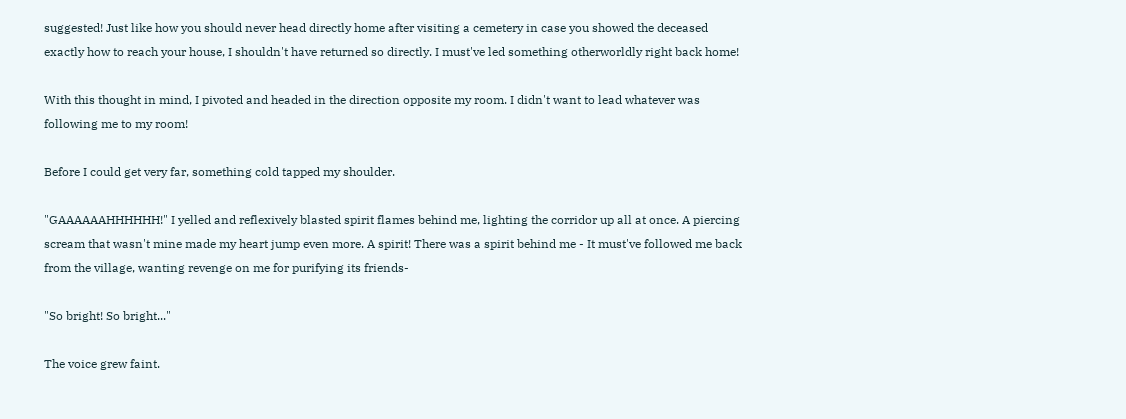suggested! Just like how you should never head directly home after visiting a cemetery in case you showed the deceased exactly how to reach your house, I shouldn't have returned so directly. I must've led something otherworldly right back home!

With this thought in mind, I pivoted and headed in the direction opposite my room. I didn't want to lead whatever was following me to my room!

Before I could get very far, something cold tapped my shoulder.

"GAAAAAAHHHHHH!" I yelled and reflexively blasted spirit flames behind me, lighting the corridor up all at once. A piercing scream that wasn't mine made my heart jump even more. A spirit! There was a spirit behind me - It must've followed me back from the village, wanting revenge on me for purifying its friends-

"So bright! So bright..."

The voice grew faint.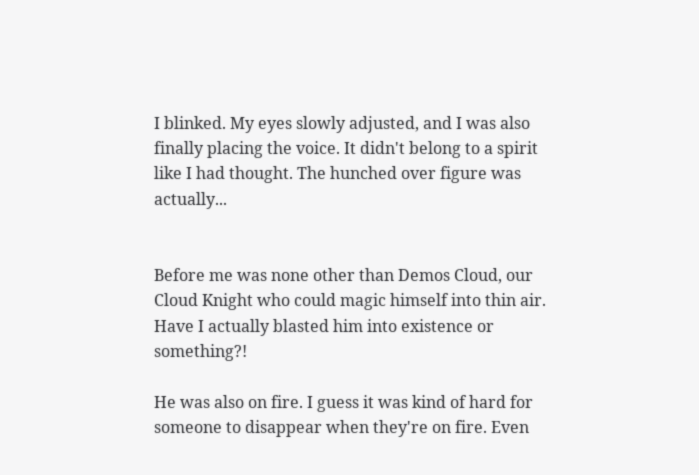I blinked. My eyes slowly adjusted, and I was also finally placing the voice. It didn't belong to a spirit like I had thought. The hunched over figure was actually...


Before me was none other than Demos Cloud, our Cloud Knight who could magic himself into thin air. Have I actually blasted him into existence or something?!

He was also on fire. I guess it was kind of hard for someone to disappear when they're on fire. Even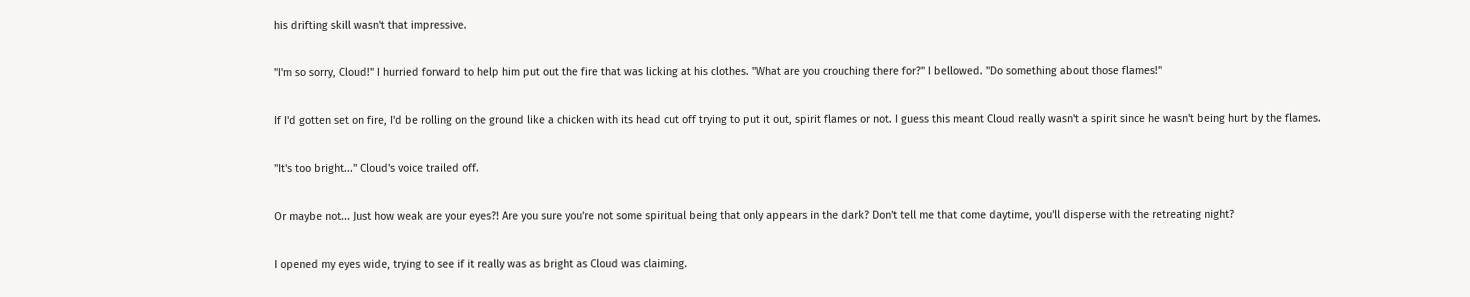his drifting skill wasn't that impressive.

"I'm so sorry, Cloud!" I hurried forward to help him put out the fire that was licking at his clothes. "What are you crouching there for?" I bellowed. "Do something about those flames!"

If I'd gotten set on fire, I'd be rolling on the ground like a chicken with its head cut off trying to put it out, spirit flames or not. I guess this meant Cloud really wasn't a spirit since he wasn't being hurt by the flames.

"It's too bright..." Cloud's voice trailed off.

Or maybe not... Just how weak are your eyes?! Are you sure you're not some spiritual being that only appears in the dark? Don't tell me that come daytime, you'll disperse with the retreating night?

I opened my eyes wide, trying to see if it really was as bright as Cloud was claiming.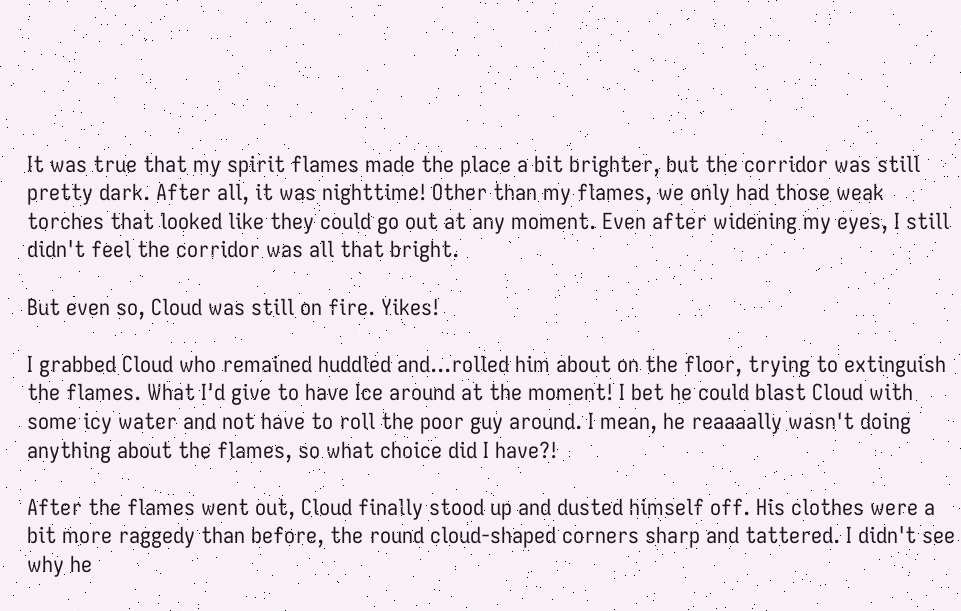It was true that my spirit flames made the place a bit brighter, but the corridor was still pretty dark. After all, it was nighttime! Other than my flames, we only had those weak torches that looked like they could go out at any moment. Even after widening my eyes, I still didn't feel the corridor was all that bright.

But even so, Cloud was still on fire. Yikes!

I grabbed Cloud who remained huddled and...rolled him about on the floor, trying to extinguish the flames. What I'd give to have Ice around at the moment! I bet he could blast Cloud with some icy water and not have to roll the poor guy around. I mean, he reaaaally wasn't doing anything about the flames, so what choice did I have?!

After the flames went out, Cloud finally stood up and dusted himself off. His clothes were a bit more raggedy than before, the round cloud-shaped corners sharp and tattered. I didn't see why he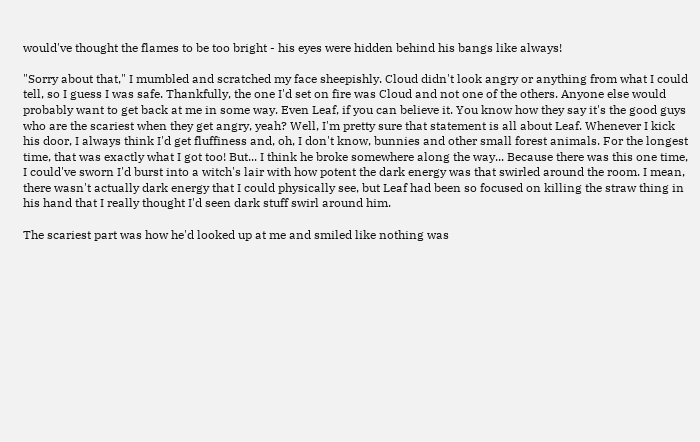would've thought the flames to be too bright - his eyes were hidden behind his bangs like always!

"Sorry about that," I mumbled and scratched my face sheepishly. Cloud didn't look angry or anything from what I could tell, so I guess I was safe. Thankfully, the one I'd set on fire was Cloud and not one of the others. Anyone else would probably want to get back at me in some way. Even Leaf, if you can believe it. You know how they say it's the good guys who are the scariest when they get angry, yeah? Well, I'm pretty sure that statement is all about Leaf. Whenever I kick his door, I always think I'd get fluffiness and, oh, I don't know, bunnies and other small forest animals. For the longest time, that was exactly what I got too! But... I think he broke somewhere along the way... Because there was this one time, I could've sworn I'd burst into a witch's lair with how potent the dark energy was that swirled around the room. I mean, there wasn't actually dark energy that I could physically see, but Leaf had been so focused on killing the straw thing in his hand that I really thought I'd seen dark stuff swirl around him.

The scariest part was how he'd looked up at me and smiled like nothing was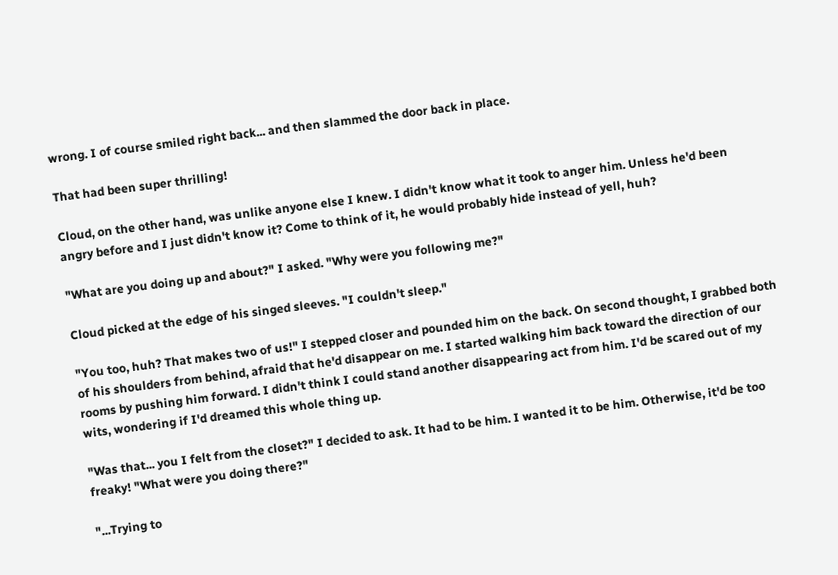wrong. I of course smiled right back... and then slammed the door back in place.

That had been super thrilling!

Cloud, on the other hand, was unlike anyone else I knew. I didn't know what it took to anger him. Unless he'd been angry before and I just didn't know it? Come to think of it, he would probably hide instead of yell, huh?

"What are you doing up and about?" I asked. "Why were you following me?"

Cloud picked at the edge of his singed sleeves. "I couldn't sleep."

"You too, huh? That makes two of us!" I stepped closer and pounded him on the back. On second thought, I grabbed both of his shoulders from behind, afraid that he'd disappear on me. I started walking him back toward the direction of our rooms by pushing him forward. I didn't think I could stand another disappearing act from him. I'd be scared out of my wits, wondering if I'd dreamed this whole thing up.

"Was that... you I felt from the closet?" I decided to ask. It had to be him. I wanted it to be him. Otherwise, it'd be too freaky! "What were you doing there?"

"...Trying to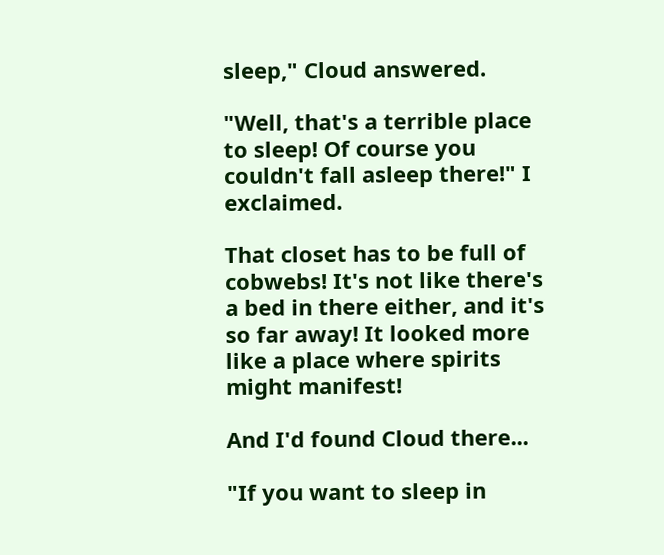sleep," Cloud answered.

"Well, that's a terrible place to sleep! Of course you couldn't fall asleep there!" I exclaimed.

That closet has to be full of cobwebs! It's not like there's a bed in there either, and it's so far away! It looked more like a place where spirits might manifest!

And I'd found Cloud there...

"If you want to sleep in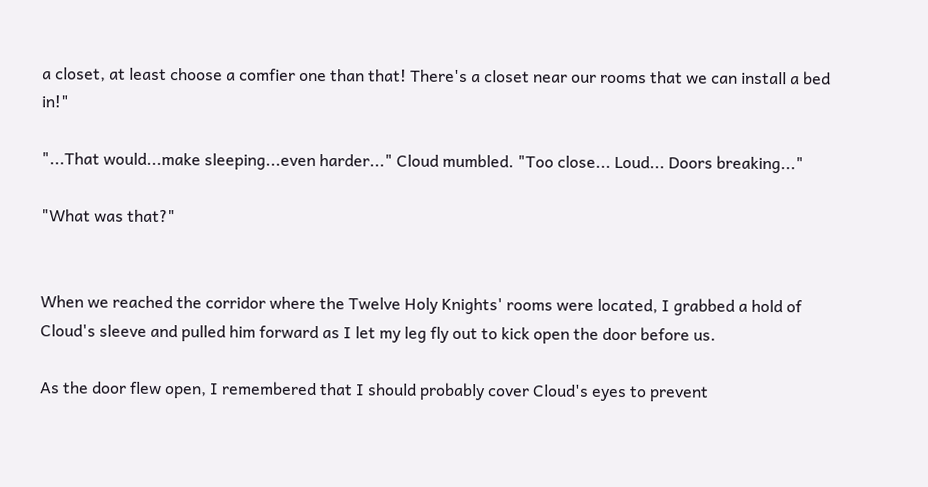a closet, at least choose a comfier one than that! There's a closet near our rooms that we can install a bed in!"

"...That would...make sleeping...even harder..." Cloud mumbled. "Too close... Loud... Doors breaking..."

"What was that?"


When we reached the corridor where the Twelve Holy Knights' rooms were located, I grabbed a hold of Cloud's sleeve and pulled him forward as I let my leg fly out to kick open the door before us.

As the door flew open, I remembered that I should probably cover Cloud's eyes to prevent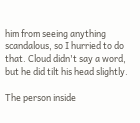him from seeing anything scandalous, so I hurried to do that. Cloud didn't say a word, but he did tilt his head slightly.

The person inside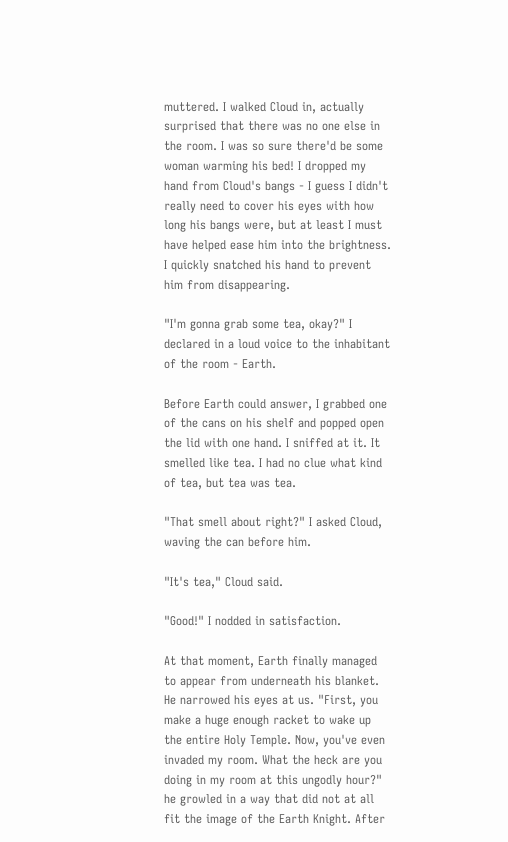muttered. I walked Cloud in, actually surprised that there was no one else in the room. I was so sure there'd be some woman warming his bed! I dropped my hand from Cloud's bangs - I guess I didn't really need to cover his eyes with how long his bangs were, but at least I must have helped ease him into the brightness. I quickly snatched his hand to prevent him from disappearing.

"I'm gonna grab some tea, okay?" I declared in a loud voice to the inhabitant of the room - Earth.

Before Earth could answer, I grabbed one of the cans on his shelf and popped open the lid with one hand. I sniffed at it. It smelled like tea. I had no clue what kind of tea, but tea was tea.

"That smell about right?" I asked Cloud, waving the can before him.

"It's tea," Cloud said.

"Good!" I nodded in satisfaction.

At that moment, Earth finally managed to appear from underneath his blanket. He narrowed his eyes at us. "First, you make a huge enough racket to wake up the entire Holy Temple. Now, you've even invaded my room. What the heck are you doing in my room at this ungodly hour?" he growled in a way that did not at all fit the image of the Earth Knight. After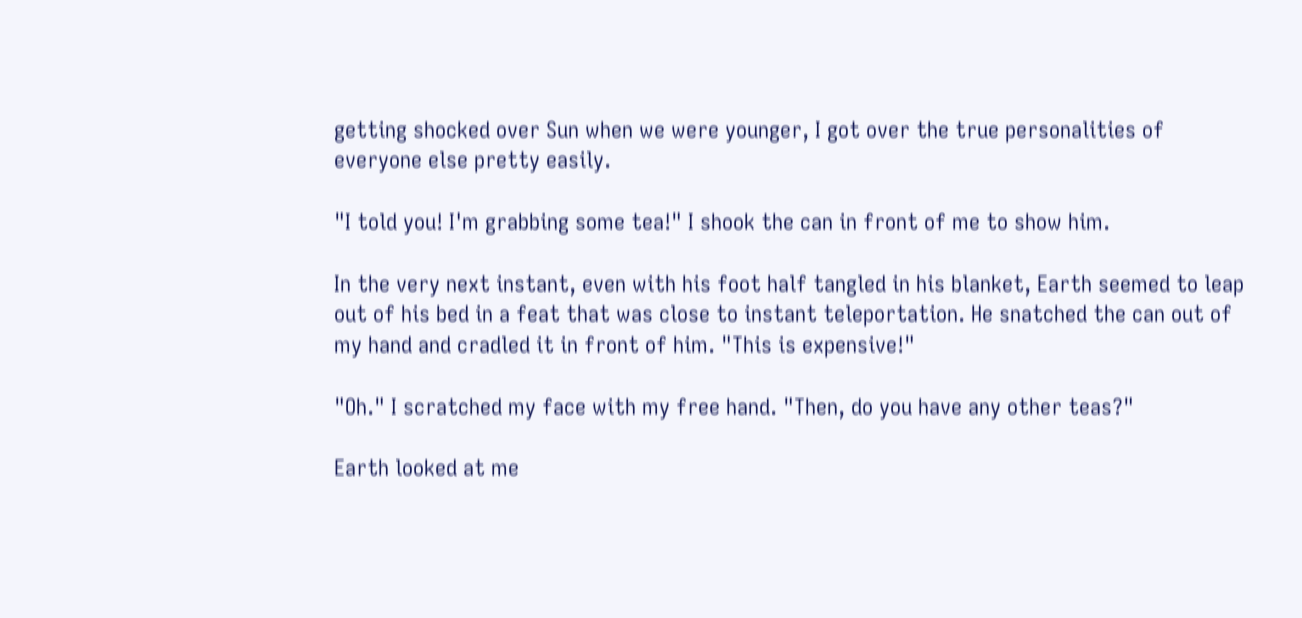getting shocked over Sun when we were younger, I got over the true personalities of everyone else pretty easily.

"I told you! I'm grabbing some tea!" I shook the can in front of me to show him.

In the very next instant, even with his foot half tangled in his blanket, Earth seemed to leap out of his bed in a feat that was close to instant teleportation. He snatched the can out of my hand and cradled it in front of him. "This is expensive!"

"Oh." I scratched my face with my free hand. "Then, do you have any other teas?"

Earth looked at me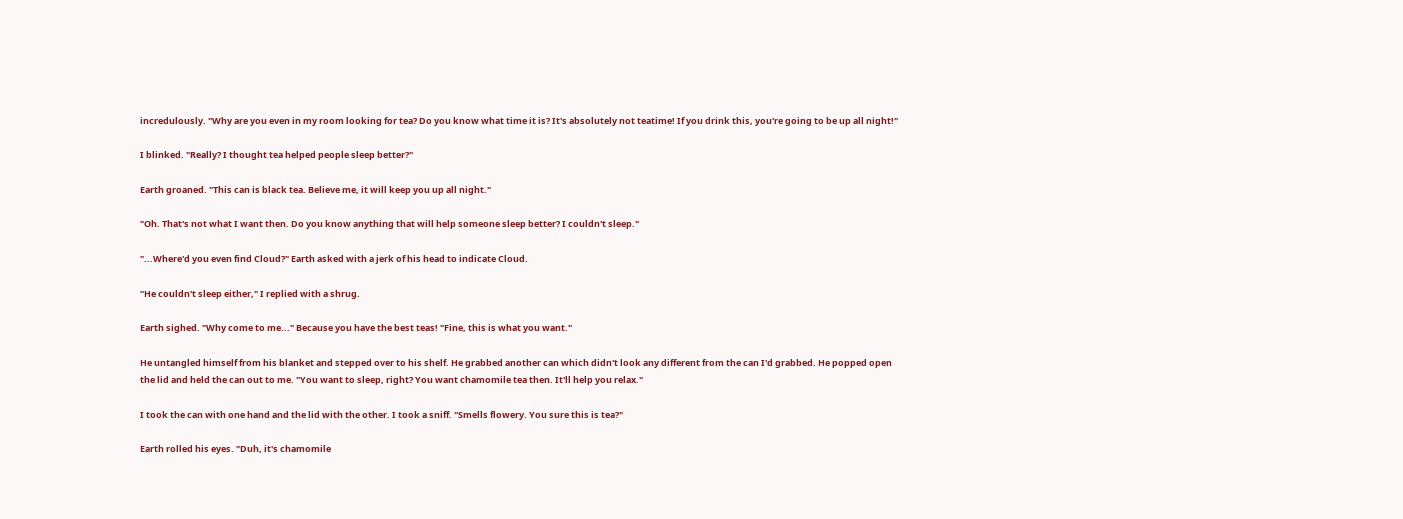incredulously. "Why are you even in my room looking for tea? Do you know what time it is? It's absolutely not teatime! If you drink this, you're going to be up all night!"

I blinked. "Really? I thought tea helped people sleep better?"

Earth groaned. "This can is black tea. Believe me, it will keep you up all night."

"Oh. That's not what I want then. Do you know anything that will help someone sleep better? I couldn't sleep."

"...Where'd you even find Cloud?" Earth asked with a jerk of his head to indicate Cloud.

"He couldn't sleep either," I replied with a shrug.

Earth sighed. "Why come to me..." Because you have the best teas! "Fine, this is what you want."

He untangled himself from his blanket and stepped over to his shelf. He grabbed another can which didn't look any different from the can I'd grabbed. He popped open the lid and held the can out to me. "You want to sleep, right? You want chamomile tea then. It'll help you relax."

I took the can with one hand and the lid with the other. I took a sniff. "Smells flowery. You sure this is tea?"

Earth rolled his eyes. "Duh, it's chamomile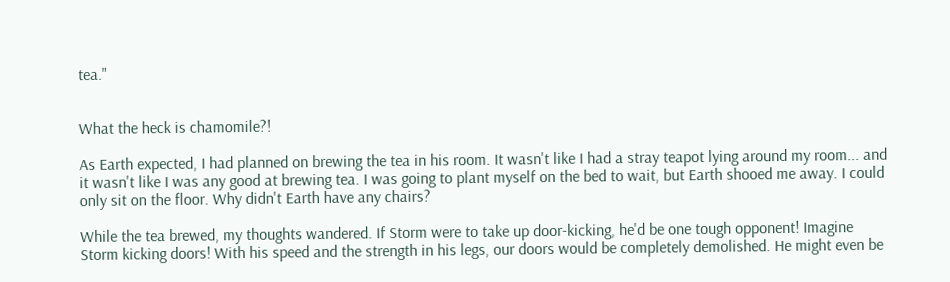tea."


What the heck is chamomile?!

As Earth expected, I had planned on brewing the tea in his room. It wasn't like I had a stray teapot lying around my room... and it wasn't like I was any good at brewing tea. I was going to plant myself on the bed to wait, but Earth shooed me away. I could only sit on the floor. Why didn't Earth have any chairs?

While the tea brewed, my thoughts wandered. If Storm were to take up door-kicking, he'd be one tough opponent! Imagine Storm kicking doors! With his speed and the strength in his legs, our doors would be completely demolished. He might even be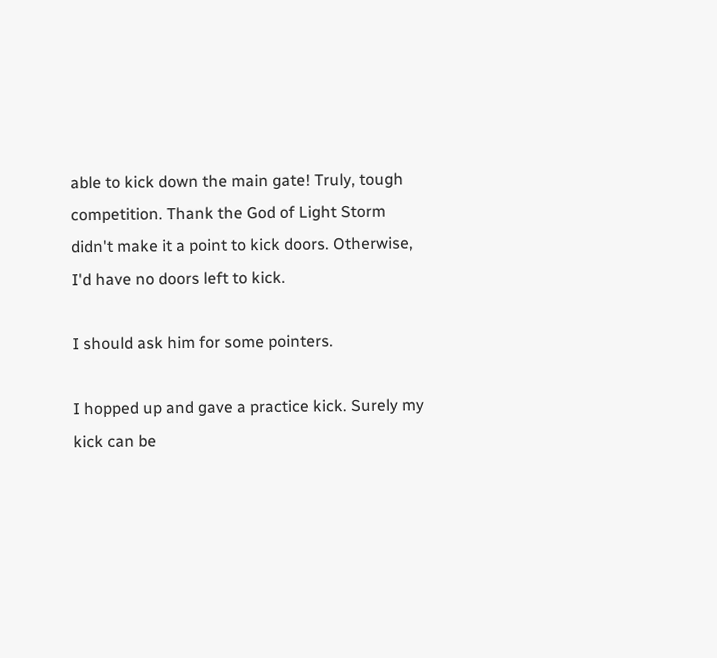able to kick down the main gate! Truly, tough competition. Thank the God of Light Storm didn't make it a point to kick doors. Otherwise, I'd have no doors left to kick.

I should ask him for some pointers.

I hopped up and gave a practice kick. Surely my kick can be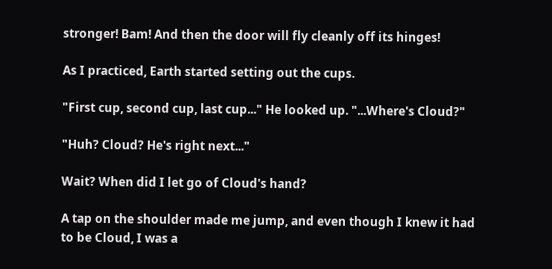stronger! Bam! And then the door will fly cleanly off its hinges!

As I practiced, Earth started setting out the cups.

"First cup, second cup, last cup..." He looked up. "...Where's Cloud?"

"Huh? Cloud? He's right next..."

Wait? When did I let go of Cloud's hand?

A tap on the shoulder made me jump, and even though I knew it had to be Cloud, I was a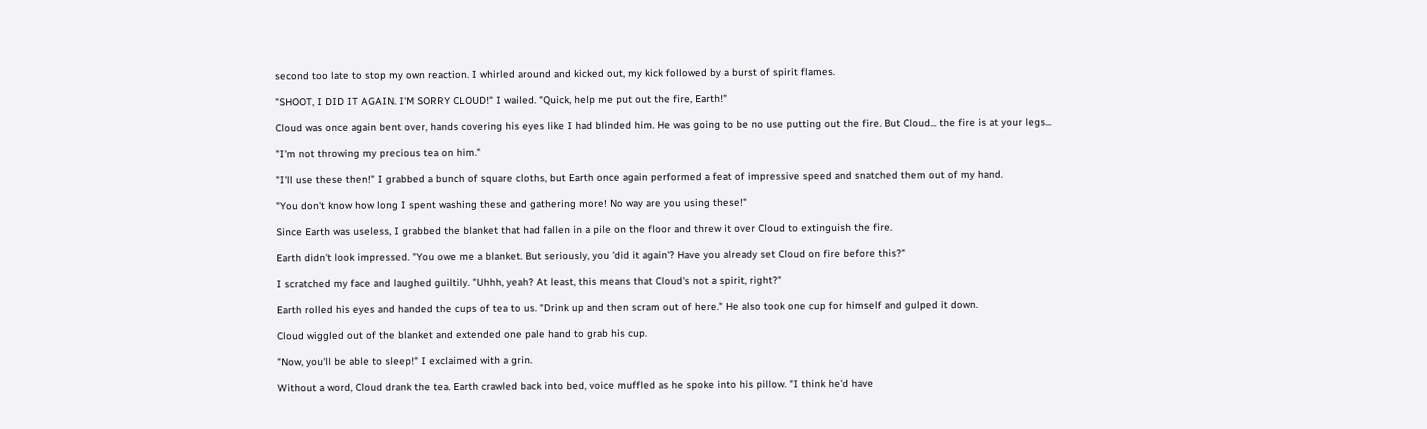second too late to stop my own reaction. I whirled around and kicked out, my kick followed by a burst of spirit flames.

"SHOOT, I DID IT AGAIN. I'M SORRY CLOUD!" I wailed. "Quick, help me put out the fire, Earth!"

Cloud was once again bent over, hands covering his eyes like I had blinded him. He was going to be no use putting out the fire. But Cloud... the fire is at your legs...

"I'm not throwing my precious tea on him."

"I'll use these then!" I grabbed a bunch of square cloths, but Earth once again performed a feat of impressive speed and snatched them out of my hand.

"You don't know how long I spent washing these and gathering more! No way are you using these!"

Since Earth was useless, I grabbed the blanket that had fallen in a pile on the floor and threw it over Cloud to extinguish the fire.

Earth didn't look impressed. "You owe me a blanket. But seriously, you 'did it again'? Have you already set Cloud on fire before this?"

I scratched my face and laughed guiltily. "Uhhh, yeah? At least, this means that Cloud's not a spirit, right?"

Earth rolled his eyes and handed the cups of tea to us. "Drink up and then scram out of here." He also took one cup for himself and gulped it down.

Cloud wiggled out of the blanket and extended one pale hand to grab his cup.

"Now, you'll be able to sleep!" I exclaimed with a grin.

Without a word, Cloud drank the tea. Earth crawled back into bed, voice muffled as he spoke into his pillow. "I think he'd have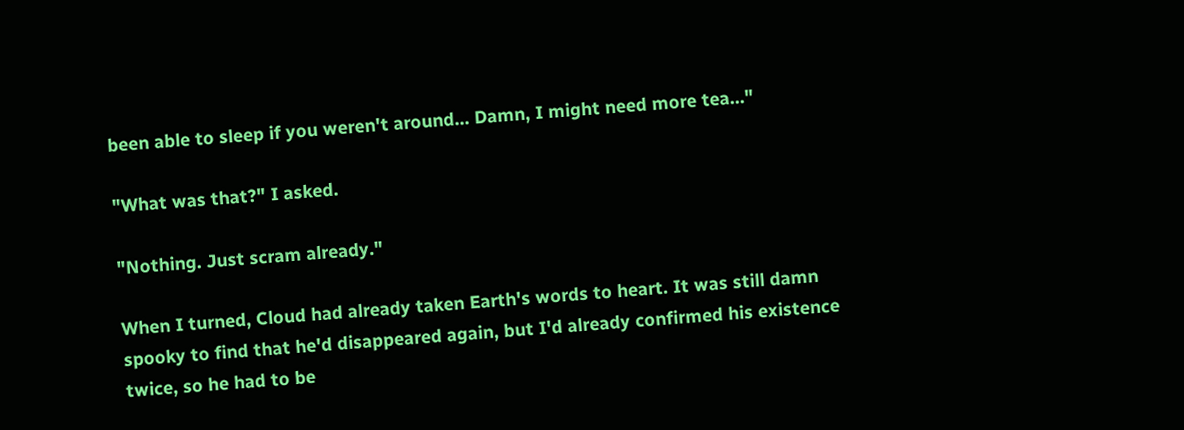been able to sleep if you weren't around... Damn, I might need more tea..."

"What was that?" I asked.

"Nothing. Just scram already."

When I turned, Cloud had already taken Earth's words to heart. It was still damn spooky to find that he'd disappeared again, but I'd already confirmed his existence twice, so he had to be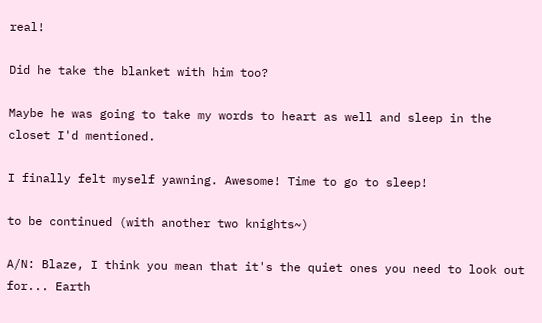real!

Did he take the blanket with him too?

Maybe he was going to take my words to heart as well and sleep in the closet I'd mentioned.

I finally felt myself yawning. Awesome! Time to go to sleep!

to be continued (with another two knights~)

A/N: Blaze, I think you mean that it's the quiet ones you need to look out for... Earth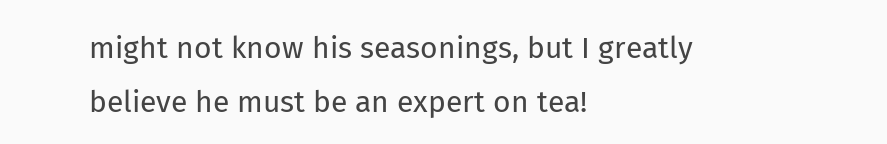might not know his seasonings, but I greatly believe he must be an expert on tea!